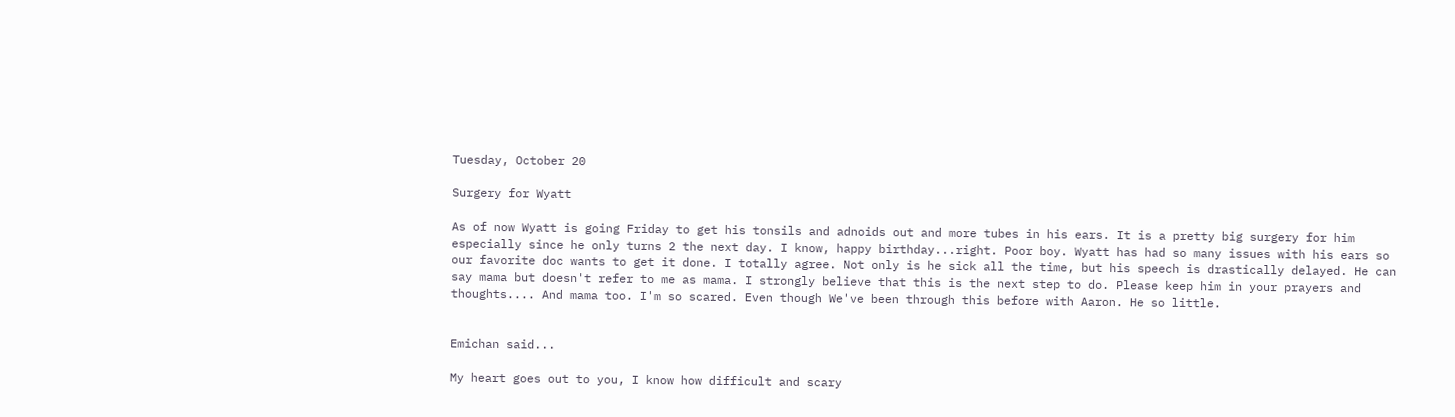Tuesday, October 20

Surgery for Wyatt

As of now Wyatt is going Friday to get his tonsils and adnoids out and more tubes in his ears. It is a pretty big surgery for him especially since he only turns 2 the next day. I know, happy birthday...right. Poor boy. Wyatt has had so many issues with his ears so our favorite doc wants to get it done. I totally agree. Not only is he sick all the time, but his speech is drastically delayed. He can say mama but doesn't refer to me as mama. I strongly believe that this is the next step to do. Please keep him in your prayers and thoughts.... And mama too. I'm so scared. Even though We've been through this before with Aaron. He so little.


Emichan said...

My heart goes out to you, I know how difficult and scary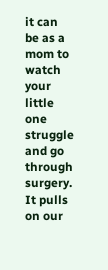it can be as a mom to watch your little one struggle and go through surgery. It pulls on our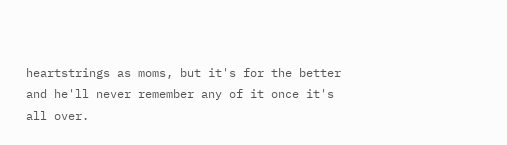heartstrings as moms, but it's for the better and he'll never remember any of it once it's all over.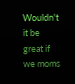Wouldn't it be great if we moms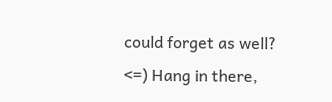could forget as well? <=) Hang in there,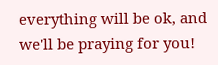everything will be ok, and we'll be praying for you!